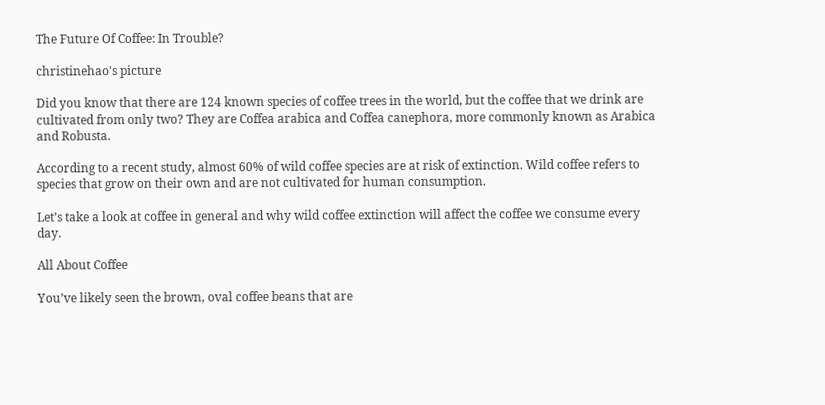The Future Of Coffee: In Trouble?

christinehao's picture

Did you know that there are 124 known species of coffee trees in the world, but the coffee that we drink are cultivated from only two? They are Coffea arabica and Coffea canephora, more commonly known as Arabica and Robusta.

According to a recent study, almost 60% of wild coffee species are at risk of extinction. Wild coffee refers to species that grow on their own and are not cultivated for human consumption.

Let’s take a look at coffee in general and why wild coffee extinction will affect the coffee we consume every day.

All About Coffee

You’ve likely seen the brown, oval coffee beans that are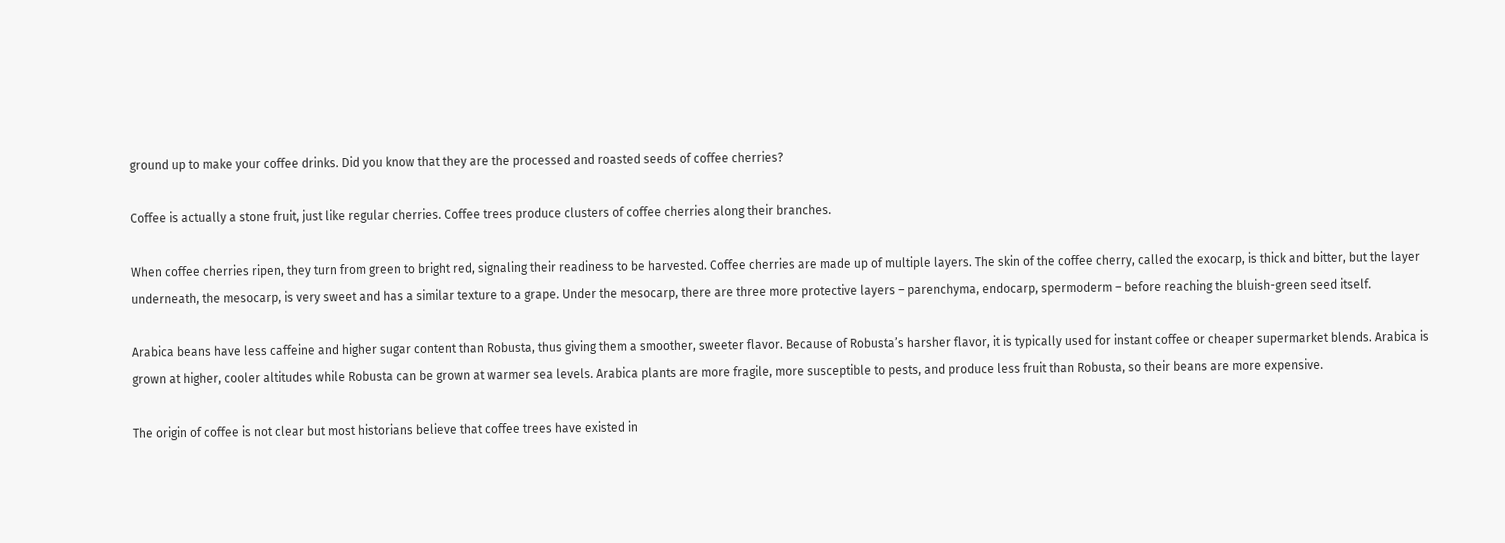ground up to make your coffee drinks. Did you know that they are the processed and roasted seeds of coffee cherries?

Coffee is actually a stone fruit, just like regular cherries. Coffee trees produce clusters of coffee cherries along their branches.

When coffee cherries ripen, they turn from green to bright red, signaling their readiness to be harvested. Coffee cherries are made up of multiple layers. The skin of the coffee cherry, called the exocarp, is thick and bitter, but the layer underneath, the mesocarp, is very sweet and has a similar texture to a grape. Under the mesocarp, there are three more protective layers – parenchyma, endocarp, spermoderm – before reaching the bluish-green seed itself.

Arabica beans have less caffeine and higher sugar content than Robusta, thus giving them a smoother, sweeter flavor. Because of Robusta’s harsher flavor, it is typically used for instant coffee or cheaper supermarket blends. Arabica is grown at higher, cooler altitudes while Robusta can be grown at warmer sea levels. Arabica plants are more fragile, more susceptible to pests, and produce less fruit than Robusta, so their beans are more expensive.

The origin of coffee is not clear but most historians believe that coffee trees have existed in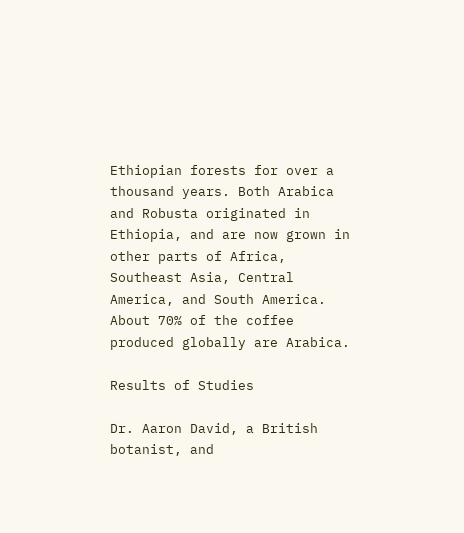Ethiopian forests for over a thousand years. Both Arabica and Robusta originated in Ethiopia, and are now grown in other parts of Africa, Southeast Asia, Central America, and South America. About 70% of the coffee produced globally are Arabica.

Results of Studies

Dr. Aaron David, a British botanist, and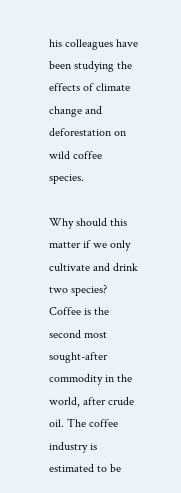his colleagues have been studying the effects of climate change and deforestation on wild coffee species.

Why should this matter if we only cultivate and drink two species? Coffee is the second most sought-after commodity in the world, after crude oil. The coffee industry is estimated to be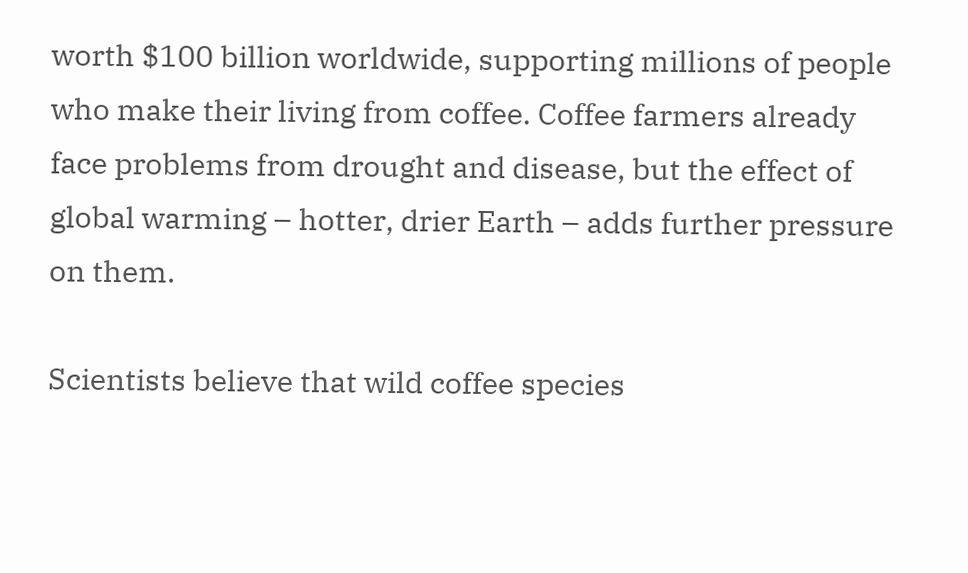worth $100 billion worldwide, supporting millions of people who make their living from coffee. Coffee farmers already face problems from drought and disease, but the effect of global warming – hotter, drier Earth – adds further pressure on them.

Scientists believe that wild coffee species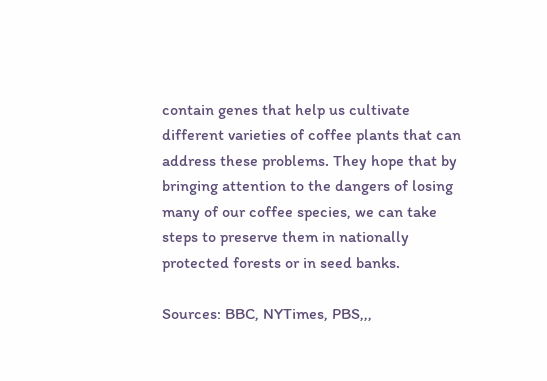contain genes that help us cultivate different varieties of coffee plants that can address these problems. They hope that by bringing attention to the dangers of losing many of our coffee species, we can take steps to preserve them in nationally protected forests or in seed banks.

Sources: BBC, NYTimes, PBS,,,